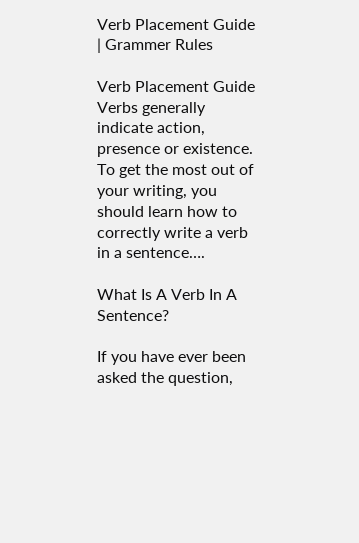Verb Placement Guide | Grammer Rules

Verb Placement Guide Verbs generally indicate action, presence or existence. To get the most out of your writing, you should learn how to correctly write a verb in a sentence….

What Is A Verb In A Sentence?

If you have ever been asked the question,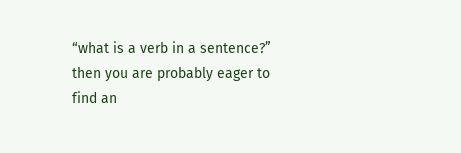“what is a verb in a sentence?” then you are probably eager to find an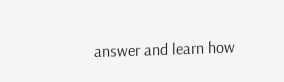answer and learn how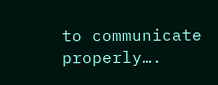to communicate properly….